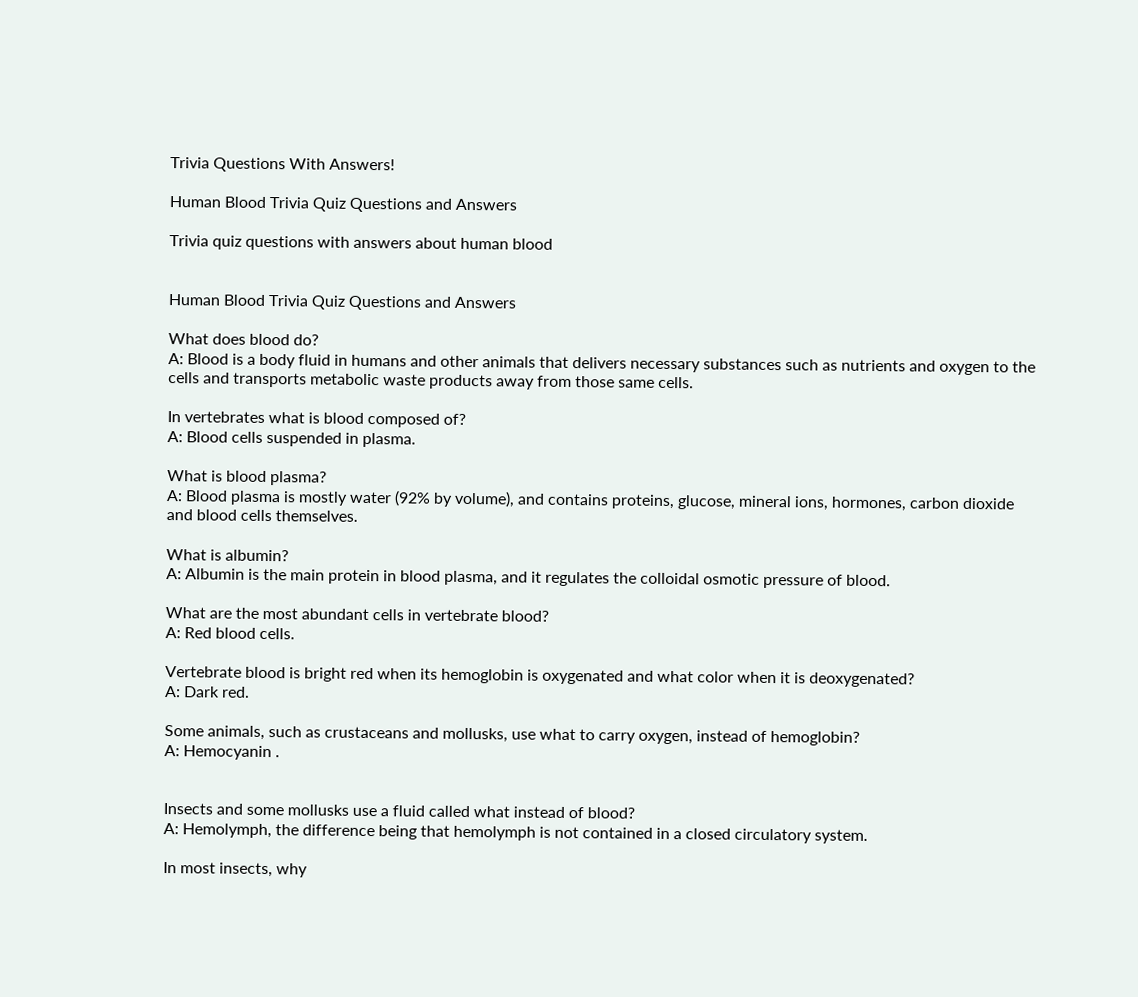Trivia Questions With Answers!

Human Blood Trivia Quiz Questions and Answers

Trivia quiz questions with answers about human blood


Human Blood Trivia Quiz Questions and Answers

What does blood do?
A: Blood is a body fluid in humans and other animals that delivers necessary substances such as nutrients and oxygen to the cells and transports metabolic waste products away from those same cells.

In vertebrates what is blood composed of?
A: Blood cells suspended in plasma.

What is blood plasma?
A: Blood plasma is mostly water (92% by volume), and contains proteins, glucose, mineral ions, hormones, carbon dioxide and blood cells themselves.

What is albumin?
A: Albumin is the main protein in blood plasma, and it regulates the colloidal osmotic pressure of blood.

What are the most abundant cells in vertebrate blood?
A: Red blood cells.

Vertebrate blood is bright red when its hemoglobin is oxygenated and what color when it is deoxygenated?
A: Dark red.

Some animals, such as crustaceans and mollusks, use what to carry oxygen, instead of hemoglobin?
A: Hemocyanin .


Insects and some mollusks use a fluid called what instead of blood?
A: Hemolymph, the difference being that hemolymph is not contained in a closed circulatory system.

In most insects, why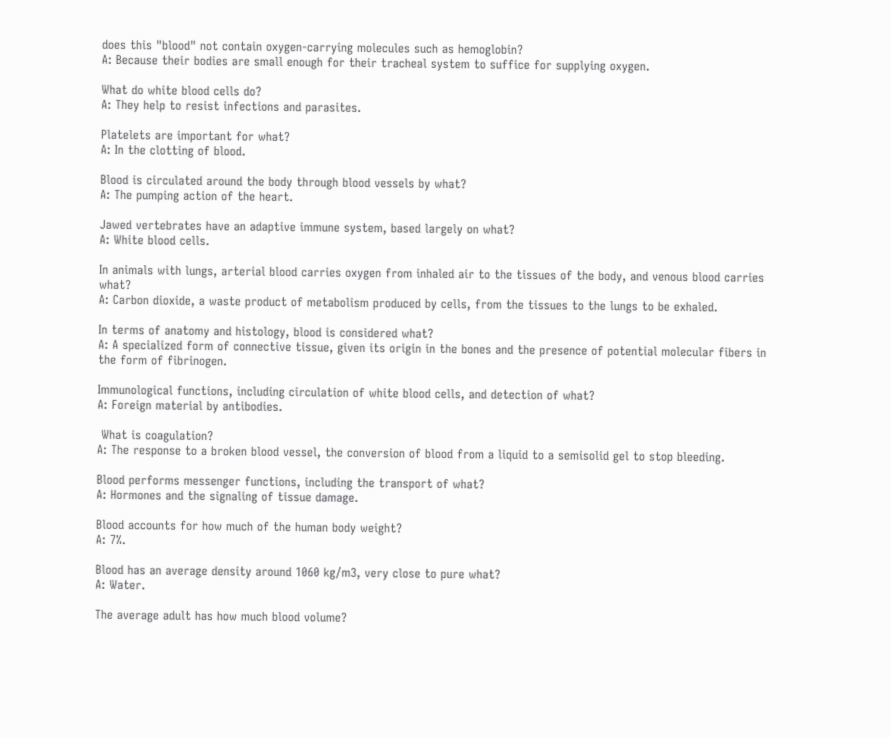does this "blood" not contain oxygen-carrying molecules such as hemoglobin?
A: Because their bodies are small enough for their tracheal system to suffice for supplying oxygen.

What do white blood cells do?
A: They help to resist infections and parasites.

Platelets are important for what?
A: In the clotting of blood.

Blood is circulated around the body through blood vessels by what?
A: The pumping action of the heart.

Jawed vertebrates have an adaptive immune system, based largely on what?
A: White blood cells.

In animals with lungs, arterial blood carries oxygen from inhaled air to the tissues of the body, and venous blood carries what?
A: Carbon dioxide, a waste product of metabolism produced by cells, from the tissues to the lungs to be exhaled.

In terms of anatomy and histology, blood is considered what?
A: A specialized form of connective tissue, given its origin in the bones and the presence of potential molecular fibers in the form of fibrinogen.

Immunological functions, including circulation of white blood cells, and detection of what?
A: Foreign material by antibodies.

 What is coagulation?
A: The response to a broken blood vessel, the conversion of blood from a liquid to a semisolid gel to stop bleeding.

Blood performs messenger functions, including the transport of what?
A: Hormones and the signaling of tissue damage.

Blood accounts for how much of the human body weight?
A: 7%.

Blood has an average density around 1060 kg/m3, very close to pure what?
A: Water.

The average adult has how much blood volume?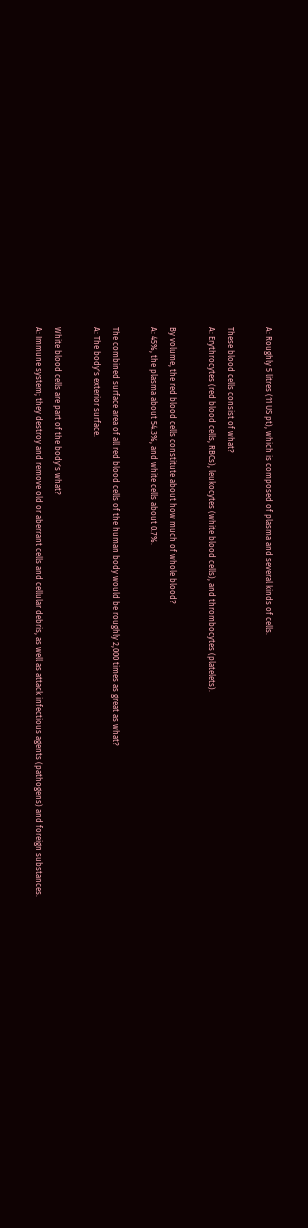A: Roughly 5 litres (11 US pt), which is composed of plasma and several kinds of cells.

These blood cells consist of what?
A: Erythrocytes (red blood cells, RBCs), leukocytes (white blood cells), and thrombocytes (platelets).

By volume, the red blood cells constitute about how much of whole blood?
A: 45%, the plasma about 54.3%, and white cells about 0.7%.

The combined surface area of all red blood cells of the human body would be roughly 2,000 times as great as what?
A: The body's exterior surface.

White blood cells are part of the body's what?
A: Immune system; they destroy and remove old or aberrant cells and cellular debris, as well as attack infectious agents (pathogens) and foreign substances.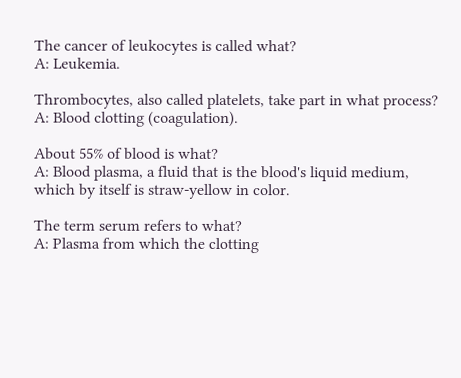The cancer of leukocytes is called what?
A: Leukemia.

Thrombocytes, also called platelets, take part in what process?
A: Blood clotting (coagulation).

About 55% of blood is what?
A: Blood plasma, a fluid that is the blood's liquid medium, which by itself is straw-yellow in color.

The term serum refers to what?
A: Plasma from which the clotting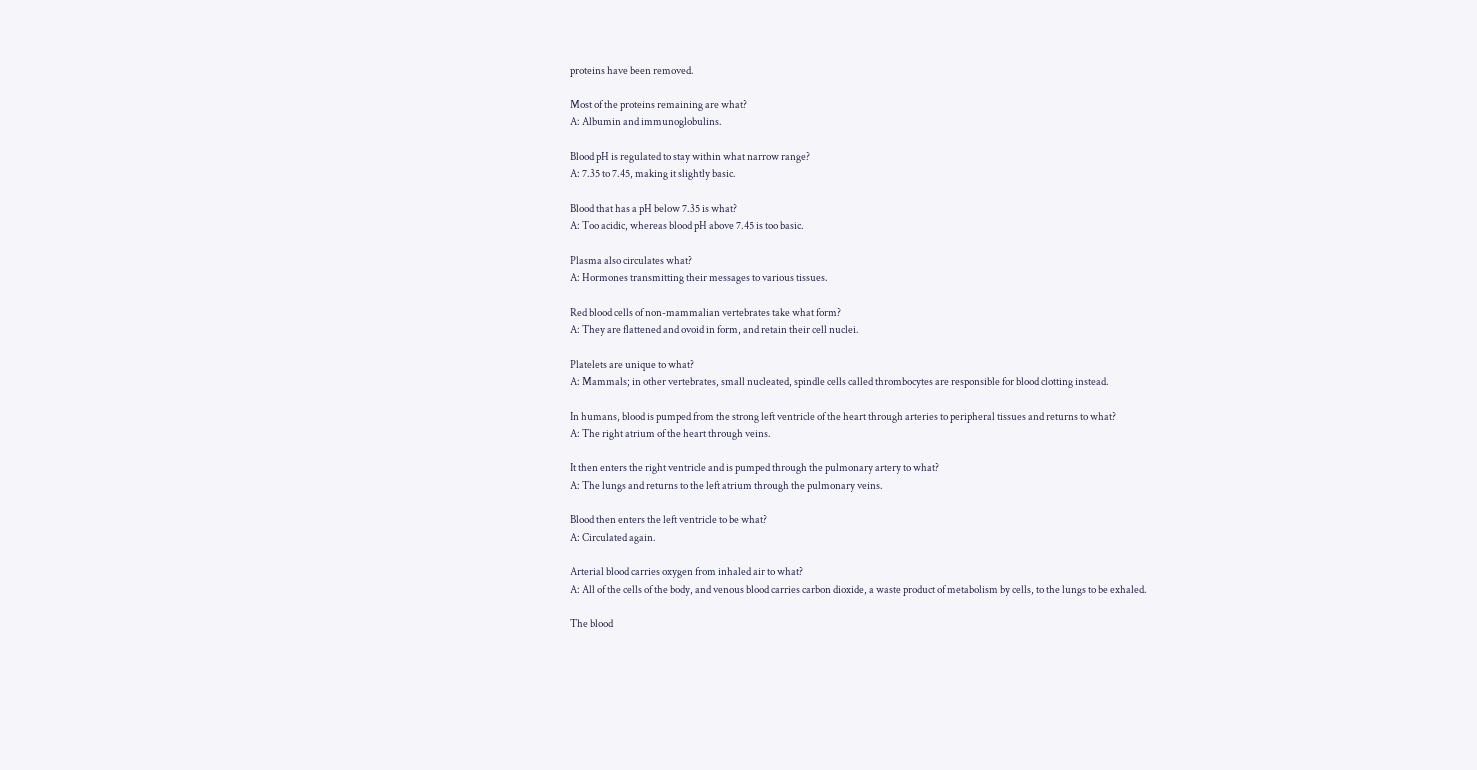proteins have been removed.

Most of the proteins remaining are what?
A: Albumin and immunoglobulins.

Blood pH is regulated to stay within what narrow range?
A: 7.35 to 7.45, making it slightly basic.

Blood that has a pH below 7.35 is what?
A: Too acidic, whereas blood pH above 7.45 is too basic.

Plasma also circulates what?
A: Hormones transmitting their messages to various tissues.

Red blood cells of non-mammalian vertebrates take what form?
A: They are flattened and ovoid in form, and retain their cell nuclei.

Platelets are unique to what?
A: Mammals; in other vertebrates, small nucleated, spindle cells called thrombocytes are responsible for blood clotting instead.

In humans, blood is pumped from the strong left ventricle of the heart through arteries to peripheral tissues and returns to what?
A: The right atrium of the heart through veins.

It then enters the right ventricle and is pumped through the pulmonary artery to what?
A: The lungs and returns to the left atrium through the pulmonary veins.

Blood then enters the left ventricle to be what?
A: Circulated again.

Arterial blood carries oxygen from inhaled air to what?
A: All of the cells of the body, and venous blood carries carbon dioxide, a waste product of metabolism by cells, to the lungs to be exhaled.

The blood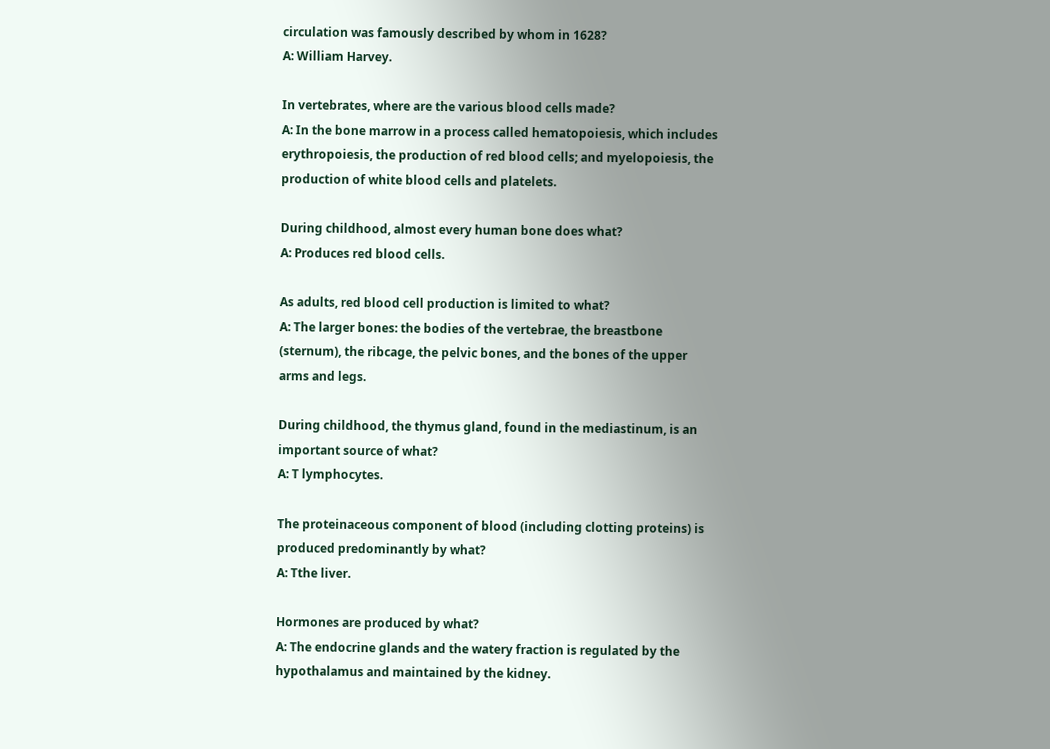circulation was famously described by whom in 1628?
A: William Harvey.

In vertebrates, where are the various blood cells made?
A: In the bone marrow in a process called hematopoiesis, which includes erythropoiesis, the production of red blood cells; and myelopoiesis, the production of white blood cells and platelets.

During childhood, almost every human bone does what?
A: Produces red blood cells.

As adults, red blood cell production is limited to what?
A: The larger bones: the bodies of the vertebrae, the breastbone (sternum), the ribcage, the pelvic bones, and the bones of the upper arms and legs.

During childhood, the thymus gland, found in the mediastinum, is an important source of what?
A: T lymphocytes.

The proteinaceous component of blood (including clotting proteins) is produced predominantly by what?
A: Tthe liver.

Hormones are produced by what?
A: The endocrine glands and the watery fraction is regulated by the hypothalamus and maintained by the kidney.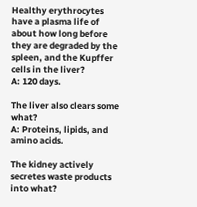Healthy erythrocytes have a plasma life of about how long before they are degraded by the spleen, and the Kupffer cells in the liver?
A: 120 days.

The liver also clears some what?
A: Proteins, lipids, and amino acids.

The kidney actively secretes waste products into what?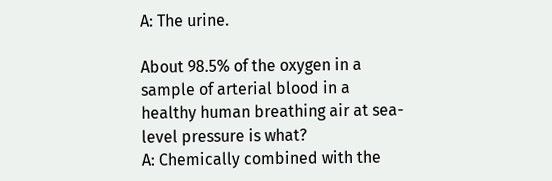A: The urine.

About 98.5% of the oxygen in a sample of arterial blood in a healthy human breathing air at sea-level pressure is what?
A: Chemically combined with the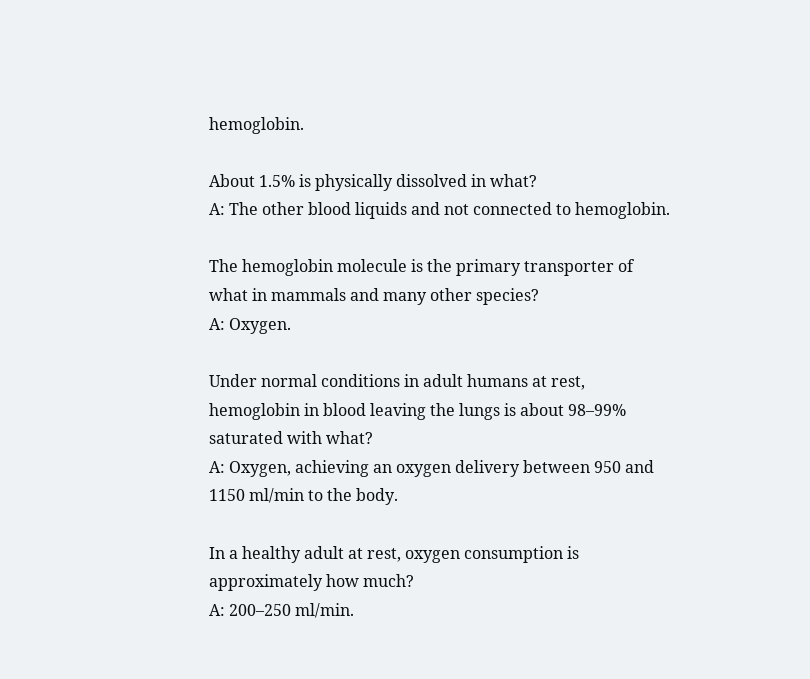hemoglobin.

About 1.5% is physically dissolved in what?
A: The other blood liquids and not connected to hemoglobin.

The hemoglobin molecule is the primary transporter of what in mammals and many other species?
A: Oxygen.

Under normal conditions in adult humans at rest, hemoglobin in blood leaving the lungs is about 98–99% saturated with what?
A: Oxygen, achieving an oxygen delivery between 950 and 1150 ml/min to the body.

In a healthy adult at rest, oxygen consumption is approximately how much?
A: 200–250 ml/min.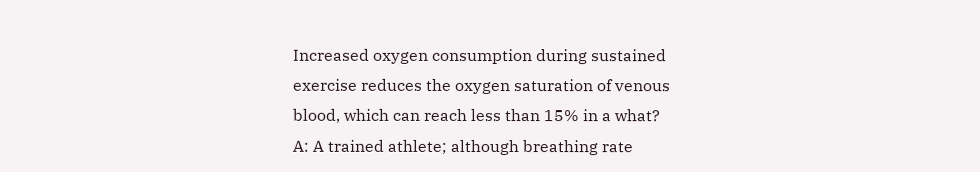Increased oxygen consumption during sustained exercise reduces the oxygen saturation of venous blood, which can reach less than 15% in a what?
A: A trained athlete; although breathing rate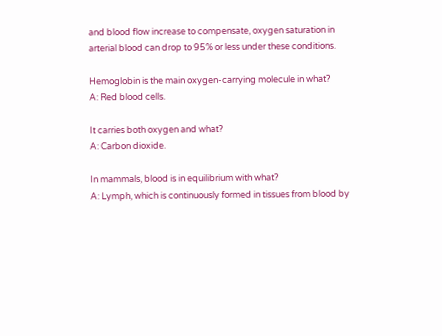and blood flow increase to compensate, oxygen saturation in arterial blood can drop to 95% or less under these conditions.

Hemoglobin is the main oxygen-carrying molecule in what?
A: Red blood cells.

It carries both oxygen and what?
A: Carbon dioxide.

In mammals, blood is in equilibrium with what?
A: Lymph, which is continuously formed in tissues from blood by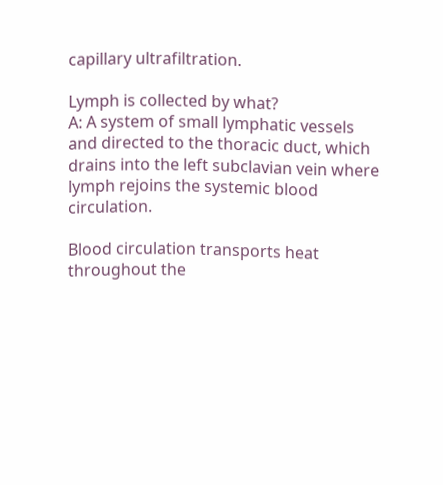capillary ultrafiltration.

Lymph is collected by what?
A: A system of small lymphatic vessels and directed to the thoracic duct, which drains into the left subclavian vein where lymph rejoins the systemic blood circulation.

Blood circulation transports heat throughout the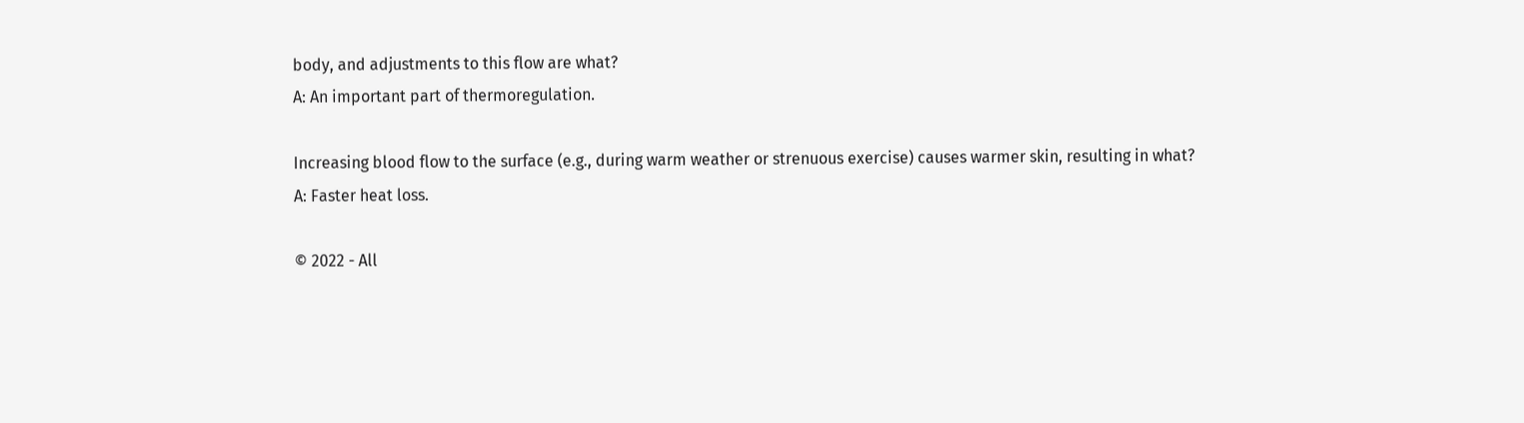body, and adjustments to this flow are what?
A: An important part of thermoregulation.

Increasing blood flow to the surface (e.g., during warm weather or strenuous exercise) causes warmer skin, resulting in what?
A: Faster heat loss.

© 2022 - All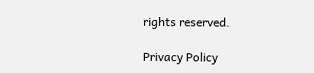rights reserved.

Privacy Policy